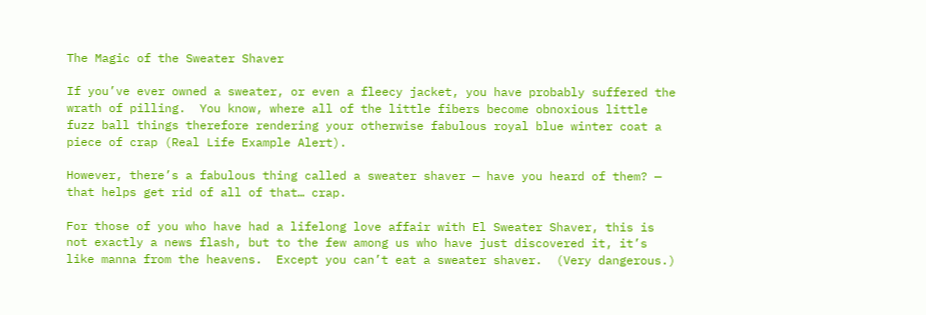The Magic of the Sweater Shaver

If you’ve ever owned a sweater, or even a fleecy jacket, you have probably suffered the wrath of pilling.  You know, where all of the little fibers become obnoxious little fuzz ball things therefore rendering your otherwise fabulous royal blue winter coat a piece of crap (Real Life Example Alert).

However, there’s a fabulous thing called a sweater shaver — have you heard of them? — that helps get rid of all of that… crap.

For those of you who have had a lifelong love affair with El Sweater Shaver, this is not exactly a news flash, but to the few among us who have just discovered it, it’s like manna from the heavens.  Except you can’t eat a sweater shaver.  (Very dangerous.)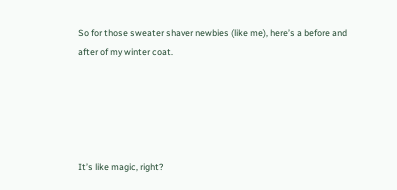So for those sweater shaver newbies (like me), here’s a before and after of my winter coat.





It’s like magic, right?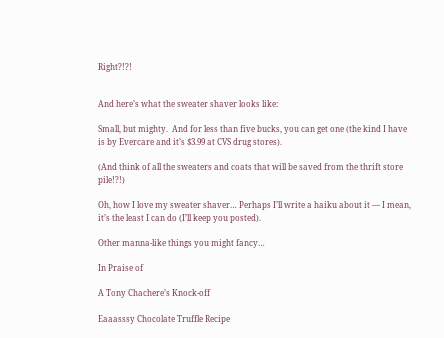Right?!?!


And here’s what the sweater shaver looks like:

Small, but mighty.  And for less than five bucks, you can get one (the kind I have is by Evercare and it’s $3.99 at CVS drug stores).

(And think of all the sweaters and coats that will be saved from the thrift store pile!?!)

Oh, how I love my sweater shaver… Perhaps I’ll write a haiku about it — I mean, it’s the least I can do (I’ll keep you posted).

Other manna-like things you might fancy…

In Praise of

A Tony Chachere’s Knock-off

Eaaasssy Chocolate Truffle Recipe